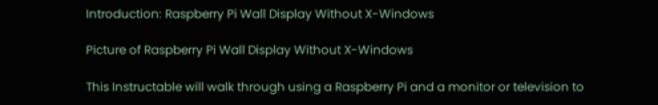Introduction: Raspberry Pi Wall Display Without X-Windows

Picture of Raspberry Pi Wall Display Without X-Windows

This Instructable will walk through using a Raspberry Pi and a monitor or television to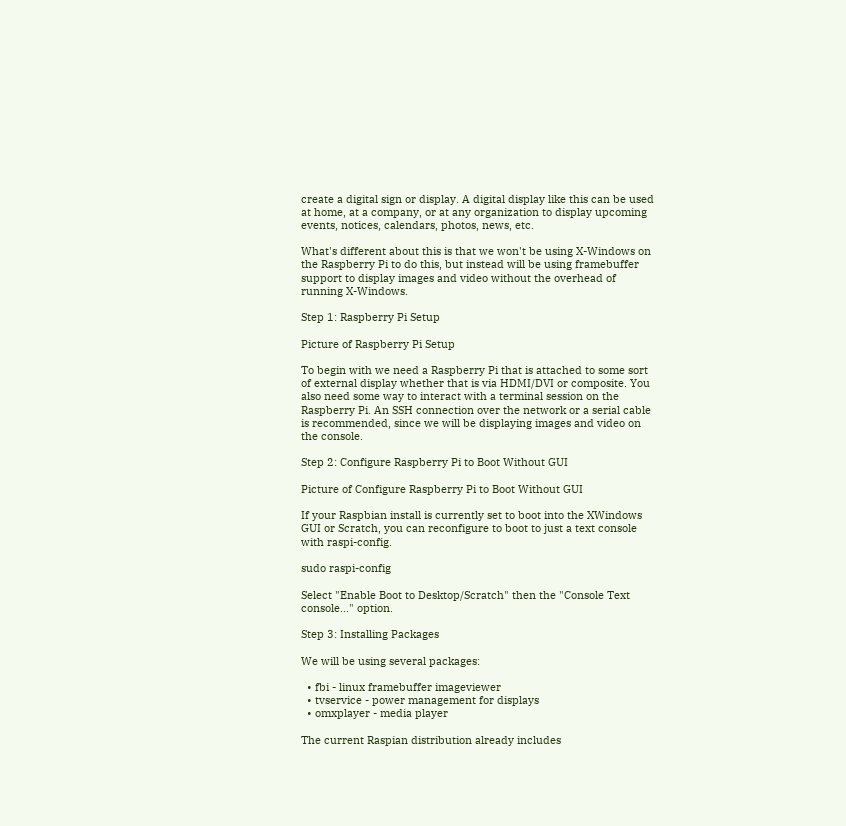create a digital sign or display. A digital display like this can be used at home, at a company, or at any organization to display upcoming events, notices, calendars, photos, news, etc.

What's different about this is that we won't be using X-Windows on the Raspberry Pi to do this, but instead will be using framebuffer support to display images and video without the overhead of running X-Windows.

Step 1: Raspberry Pi Setup

Picture of Raspberry Pi Setup

To begin with we need a Raspberry Pi that is attached to some sort of external display whether that is via HDMI/DVI or composite. You also need some way to interact with a terminal session on the Raspberry Pi. An SSH connection over the network or a serial cable is recommended, since we will be displaying images and video on the console.

Step 2: Configure Raspberry Pi to Boot Without GUI

Picture of Configure Raspberry Pi to Boot Without GUI

If your Raspbian install is currently set to boot into the XWindows GUI or Scratch, you can reconfigure to boot to just a text console with raspi-config.

sudo raspi-config

Select "Enable Boot to Desktop/Scratch" then the "Console Text console..." option.

Step 3: Installing Packages

We will be using several packages:

  • fbi - linux framebuffer imageviewer
  • tvservice - power management for displays
  • omxplayer - media player

The current Raspian distribution already includes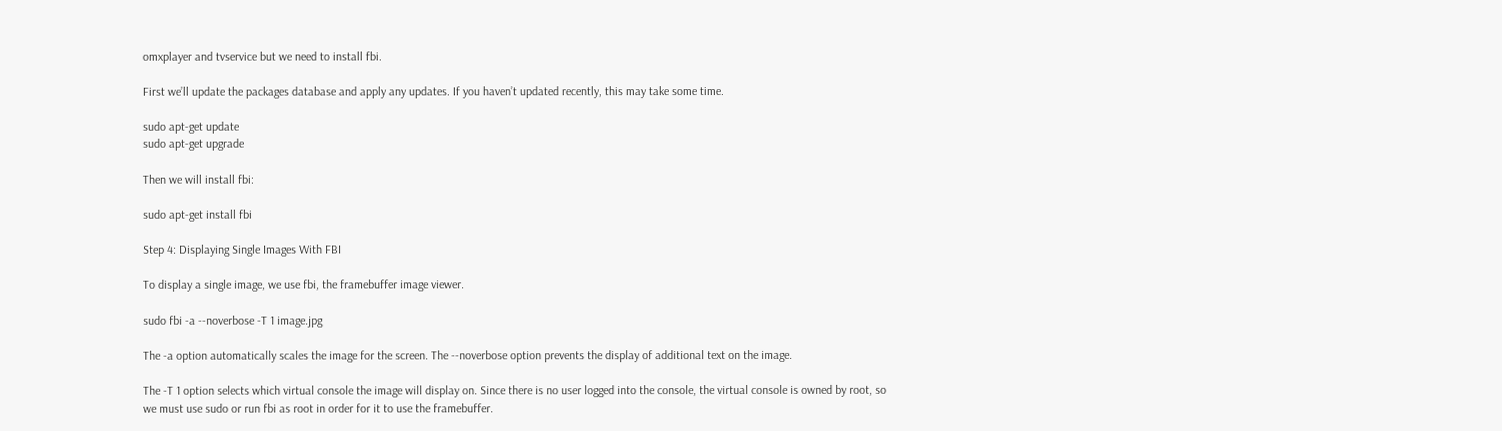omxplayer and tvservice but we need to install fbi.

First we’ll update the packages database and apply any updates. If you haven’t updated recently, this may take some time.

sudo apt-get update
sudo apt-get upgrade

Then we will install fbi:

sudo apt-get install fbi

Step 4: Displaying Single Images With FBI

To display a single image, we use fbi, the framebuffer image viewer.

sudo fbi -a --noverbose -T 1 image.jpg

The -a option automatically scales the image for the screen. The --noverbose option prevents the display of additional text on the image.

The -T 1 option selects which virtual console the image will display on. Since there is no user logged into the console, the virtual console is owned by root, so we must use sudo or run fbi as root in order for it to use the framebuffer.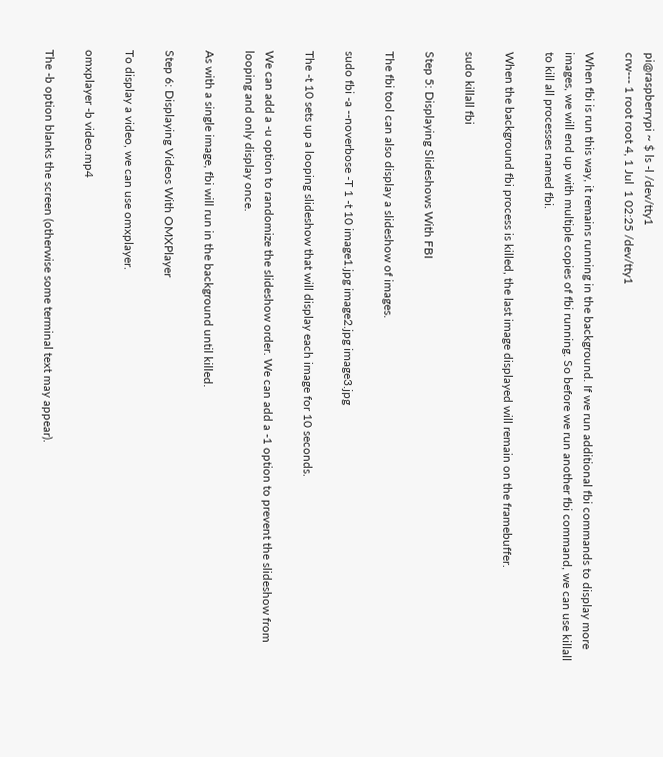pi@raspberrypi ~ $ ls -l /dev/tty1
crw--- 1 root root 4, 1 Jul  1 02:25 /dev/tty1

When fbi is run this way, it remains running in the background. If we run additional fbi commands to display more images, we will end up with multiple copies of fbi running. So before we run another fbi command, we can use killall to kill all processes named fbi.

When the background fbi process is killed, the last image displayed will remain on the framebuffer.

sudo killall fbi

Step 5: Displaying Slideshows With FBI

The fbi tool can also display a slideshow of images.

sudo fbi -a --noverbose -T 1 -t 10 image1.jpg image2.jpg image3.jpg

The -t 10 sets up a looping slideshow that will display each image for 10 seconds.

We can add a -u option to randomize the slideshow order. We can add a -1 option to prevent the slideshow from looping and only display once.

As with a single image, fbi will run in the background until killed.

Step 6: Displaying Videos With OMXPlayer

To display a video, we can use omxplayer.

omxplayer -b video.mp4

The -b option blanks the screen (otherwise some terminal text may appear).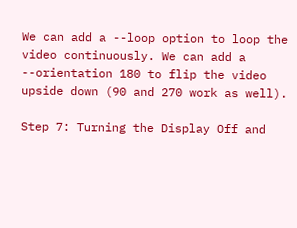We can add a --loop option to loop the video continuously. We can add a --orientation 180 to flip the video upside down (90 and 270 work as well).

Step 7: Turning the Display Off and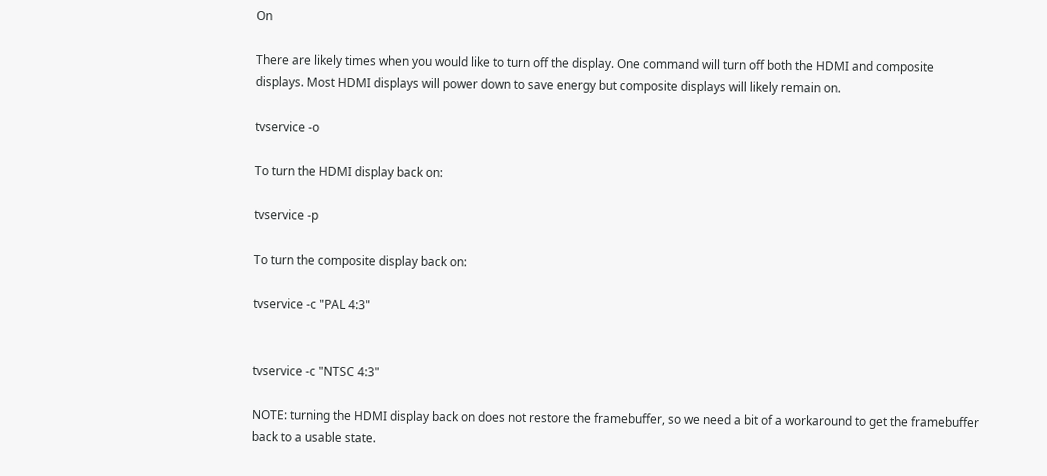On

There are likely times when you would like to turn off the display. One command will turn off both the HDMI and composite displays. Most HDMI displays will power down to save energy but composite displays will likely remain on.

tvservice -o

To turn the HDMI display back on:

tvservice -p

To turn the composite display back on:

tvservice -c "PAL 4:3"


tvservice -c "NTSC 4:3"

NOTE: turning the HDMI display back on does not restore the framebuffer, so we need a bit of a workaround to get the framebuffer back to a usable state.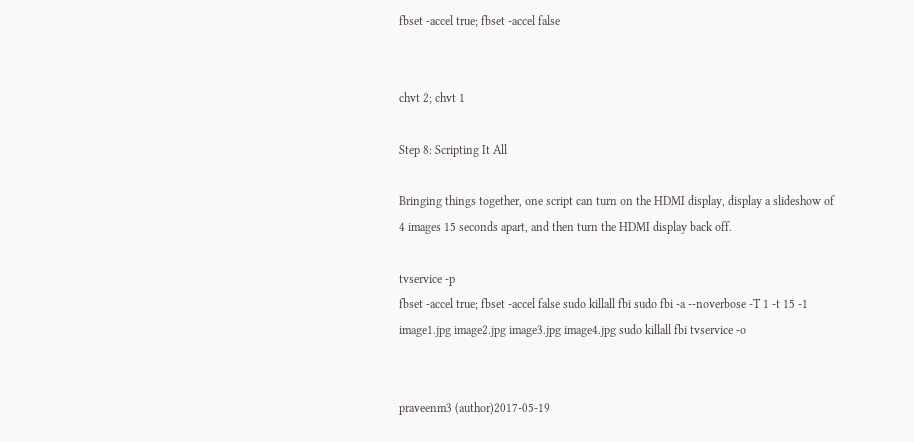fbset -accel true; fbset -accel false


chvt 2; chvt 1

Step 8: Scripting It All

Bringing things together, one script can turn on the HDMI display, display a slideshow of 4 images 15 seconds apart, and then turn the HDMI display back off.

tvservice -p
fbset -accel true; fbset -accel false sudo killall fbi sudo fbi -a --noverbose -T 1 -t 15 -1 image1.jpg image2.jpg image3.jpg image4.jpg sudo killall fbi tvservice -o


praveenm3 (author)2017-05-19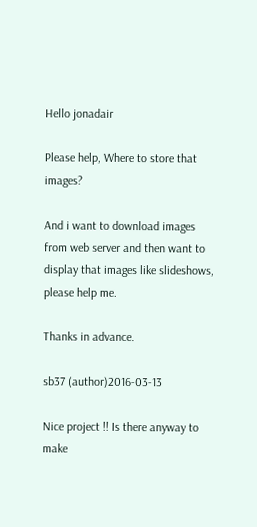Hello jonadair

Please help, Where to store that images?

And i want to download images from web server and then want to display that images like slideshows, please help me.

Thanks in advance.

sb37 (author)2016-03-13

Nice project !! Is there anyway to make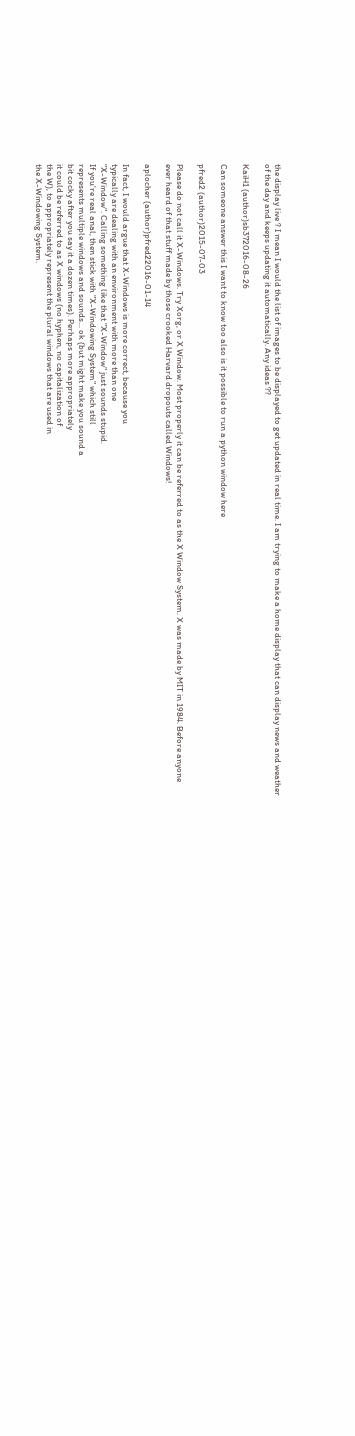the display live ? I mean I would the list of images to be displayed to get updated in real time. I am trying to make a home display that can display news and weather of the day and keeps updating it automatically. Any ideas ??

KaiH1 (author)sb372016-08-26

Can someone answer this I want to know too also is it possible to run a python window here

pfred2 (author)2015-07-03

Please do not call it X-Windows. Try Xorg, or X Window. Most properly it can be referred to as the X Window System. X was made by MIT in 1984. Before anyone ever heard of that stuff made by those crooked Harvard dropouts called Windows!

aplocher (author)pfred22016-01-14

In fact, I would argue that X-Windows is more correct, because you
typically are dealing with an environment with more than one
"X-Window". Calling something like that "X-Window" just sounds stupid.
If you're real anal, then stick with "X-Windowing System" which still
represents multiple windows and sounds... ok (but might make you sound a
bit cocky after you say it a dozen times). Perhaps more appropriately
it could be referred to as X windows (no hyphen, no capitalization of
the W), to appropriately represent the plural windows that are used in
the X-Windowing System.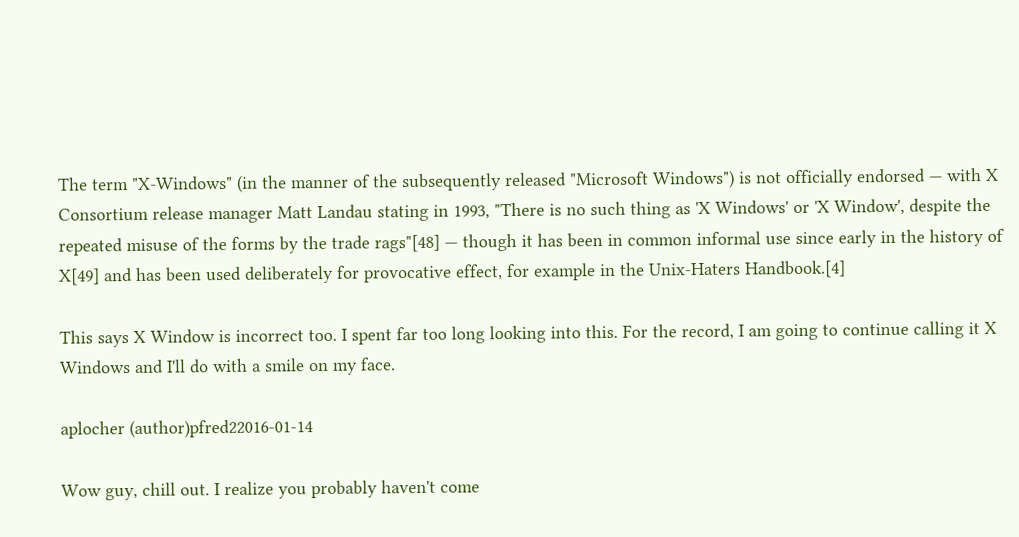The term "X-Windows" (in the manner of the subsequently released "Microsoft Windows") is not officially endorsed — with X Consortium release manager Matt Landau stating in 1993, "There is no such thing as 'X Windows' or 'X Window', despite the repeated misuse of the forms by the trade rags"[48] — though it has been in common informal use since early in the history of X[49] and has been used deliberately for provocative effect, for example in the Unix-Haters Handbook.[4]

This says X Window is incorrect too. I spent far too long looking into this. For the record, I am going to continue calling it X Windows and I'll do with a smile on my face.

aplocher (author)pfred22016-01-14

Wow guy, chill out. I realize you probably haven't come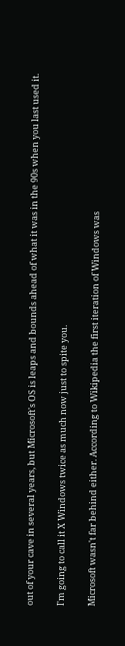out of your cave in several years, but Microsoft's OS is leaps and bounds ahead of what it was in the 90s when you last used it.

I'm going to call it X Windows twice as much now just to spite you.

Microsoft wasn't far behind either. According to Wikipedia the first iteration of Windows was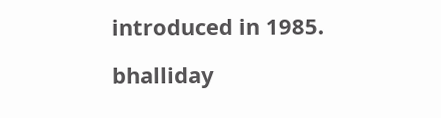introduced in 1985.

bhalliday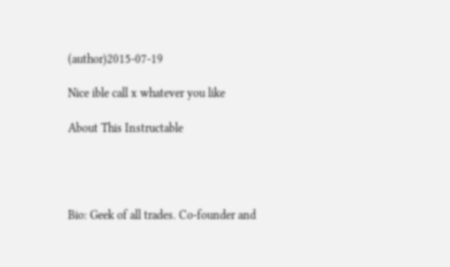(author)2015-07-19

Nice ible call x whatever you like

About This Instructable




Bio: Geek of all trades. Co-founder and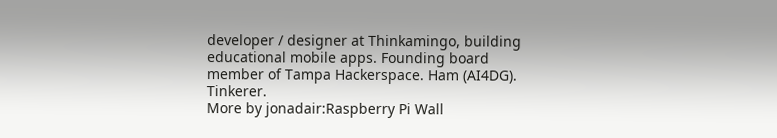developer / designer at Thinkamingo, building educational mobile apps. Founding board member of Tampa Hackerspace. Ham (AI4DG). Tinkerer.
More by jonadair:Raspberry Pi Wall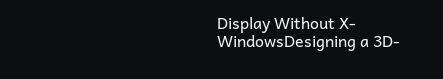Display Without X-WindowsDesigning a 3D-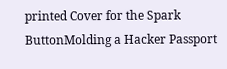printed Cover for the Spark ButtonMolding a Hacker Passport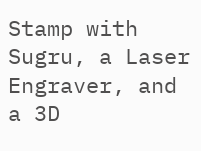Stamp with Sugru, a Laser Engraver, and a 3D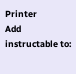Printer
Add instructable to: